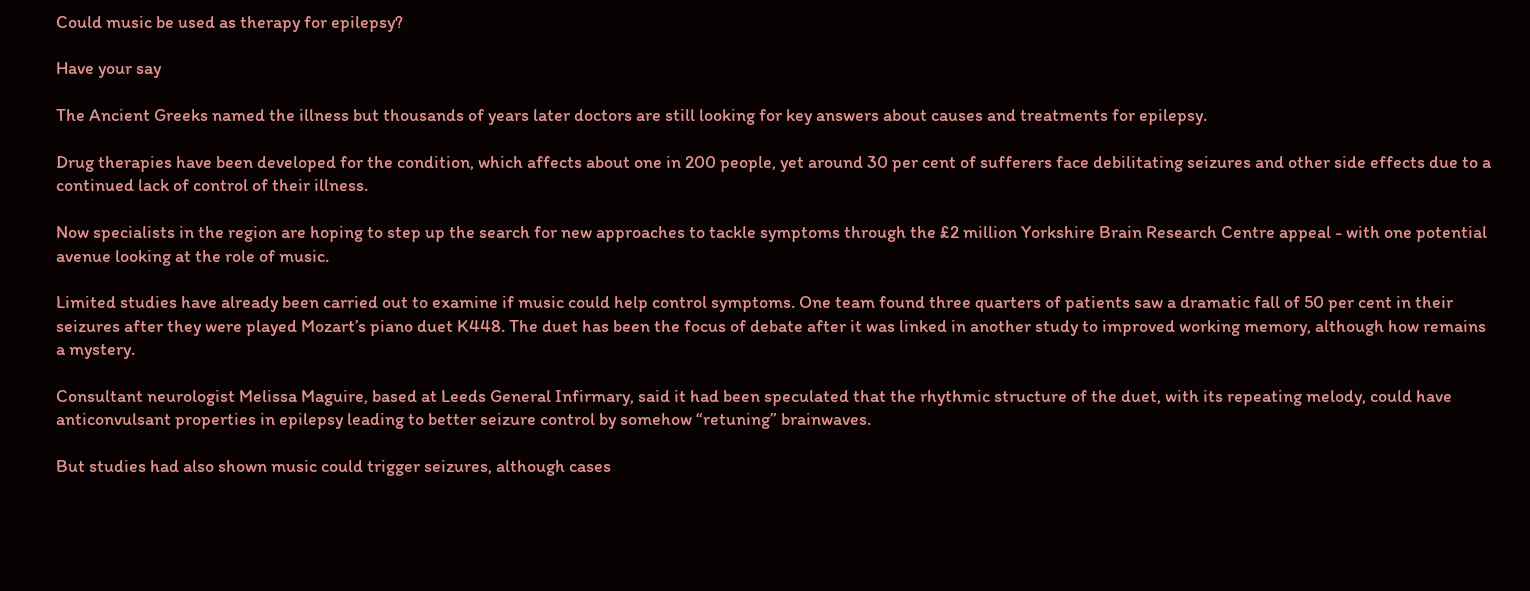Could music be used as therapy for epilepsy?

Have your say

The Ancient Greeks named the illness but thousands of years later doctors are still looking for key answers about causes and treatments for epilepsy.

Drug therapies have been developed for the condition, which affects about one in 200 people, yet around 30 per cent of sufferers face debilitating seizures and other side effects due to a continued lack of control of their illness.

Now specialists in the region are hoping to step up the search for new approaches to tackle symptoms through the £2 million Yorkshire Brain Research Centre appeal - with one potential avenue looking at the role of music.

Limited studies have already been carried out to examine if music could help control symptoms. One team found three quarters of patients saw a dramatic fall of 50 per cent in their seizures after they were played Mozart’s piano duet K448. The duet has been the focus of debate after it was linked in another study to improved working memory, although how remains a mystery.

Consultant neurologist Melissa Maguire, based at Leeds General Infirmary, said it had been speculated that the rhythmic structure of the duet, with its repeating melody, could have anticonvulsant properties in epilepsy leading to better seizure control by somehow “retuning” brainwaves.

But studies had also shown music could trigger seizures, although cases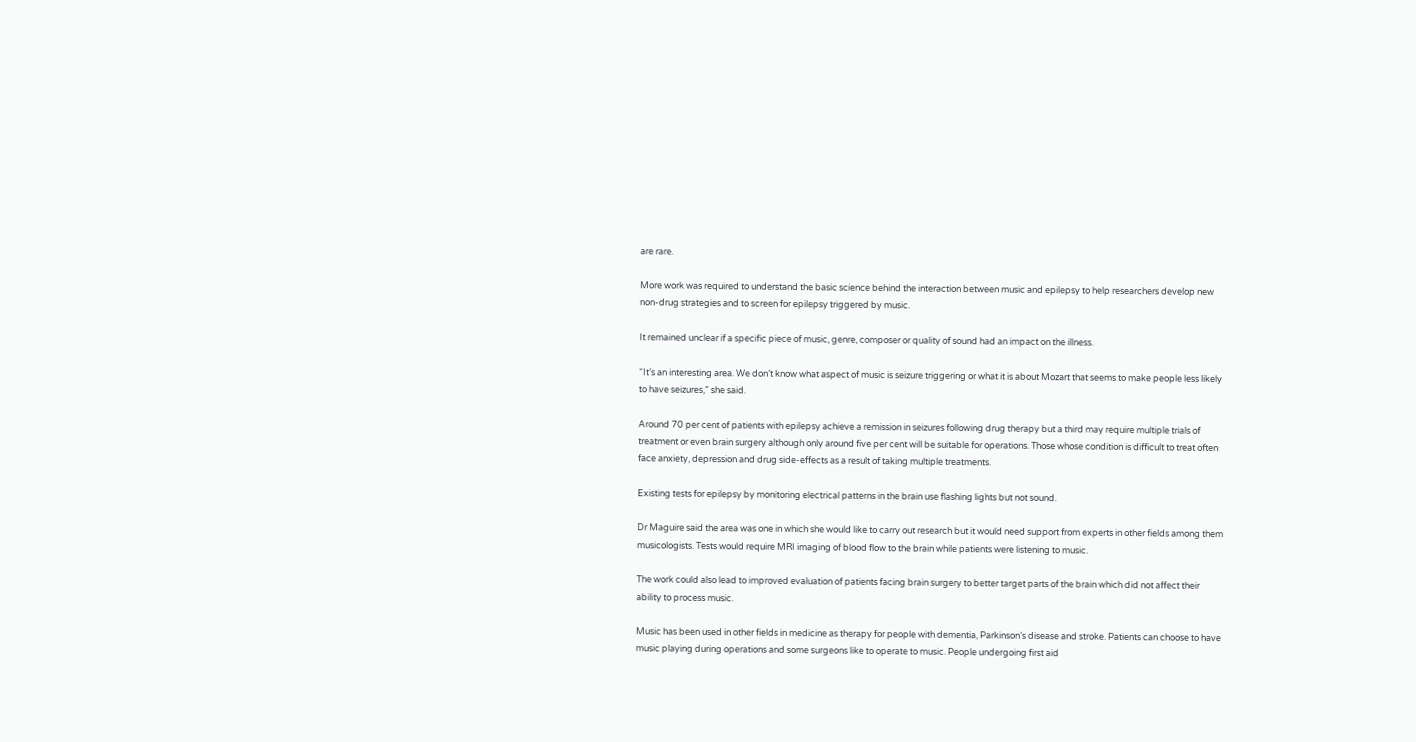are rare.

More work was required to understand the basic science behind the interaction between music and epilepsy to help researchers develop new non-drug strategies and to screen for epilepsy triggered by music.

It remained unclear if a specific piece of music, genre, composer or quality of sound had an impact on the illness.

“It’s an interesting area. We don’t know what aspect of music is seizure triggering or what it is about Mozart that seems to make people less likely to have seizures,” she said.

Around 70 per cent of patients with epilepsy achieve a remission in seizures following drug therapy but a third may require multiple trials of treatment or even brain surgery although only around five per cent will be suitable for operations. Those whose condition is difficult to treat often face anxiety, depression and drug side-effects as a result of taking multiple treatments.

Existing tests for epilepsy by monitoring electrical patterns in the brain use flashing lights but not sound.

Dr Maguire said the area was one in which she would like to carry out research but it would need support from experts in other fields among them musicologists. Tests would require MRI imaging of blood flow to the brain while patients were listening to music.

The work could also lead to improved evaluation of patients facing brain surgery to better target parts of the brain which did not affect their ability to process music.

Music has been used in other fields in medicine as therapy for people with dementia, Parkinson’s disease and stroke. Patients can choose to have music playing during operations and some surgeons like to operate to music. People undergoing first aid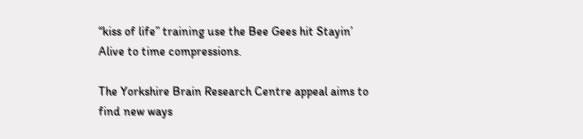“kiss of life” training use the Bee Gees hit Stayin’ Alive to time compressions.

The Yorkshire Brain Research Centre appeal aims to find new ways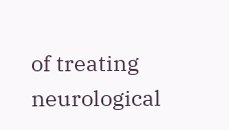of treating neurological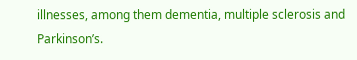illnesses, among them dementia, multiple sclerosis and Parkinson’s.